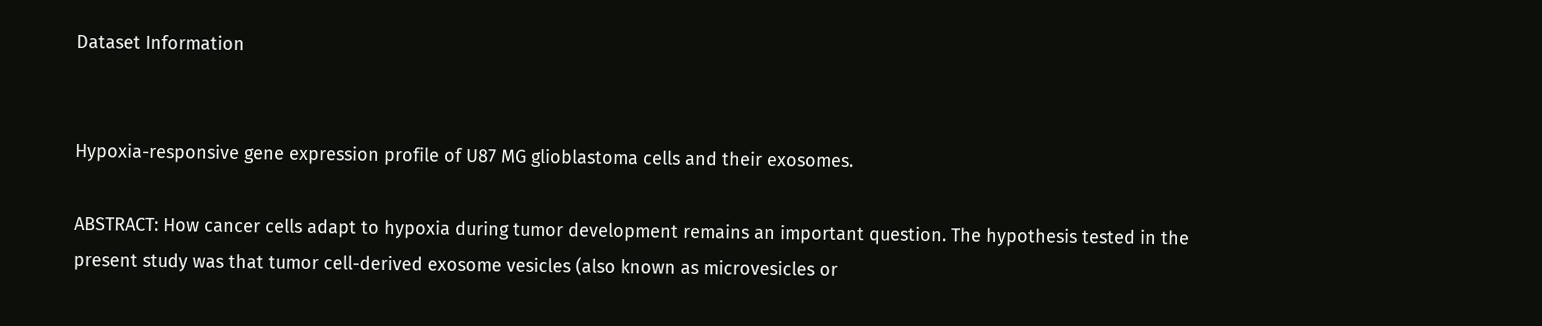Dataset Information


Hypoxia-responsive gene expression profile of U87 MG glioblastoma cells and their exosomes.

ABSTRACT: How cancer cells adapt to hypoxia during tumor development remains an important question. The hypothesis tested in the present study was that tumor cell-derived exosome vesicles (also known as microvesicles or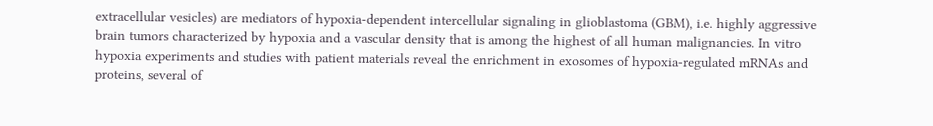extracellular vesicles) are mediators of hypoxia-dependent intercellular signaling in glioblastoma (GBM), i.e. highly aggressive brain tumors characterized by hypoxia and a vascular density that is among the highest of all human malignancies. In vitro hypoxia experiments and studies with patient materials reveal the enrichment in exosomes of hypoxia-regulated mRNAs and proteins, several of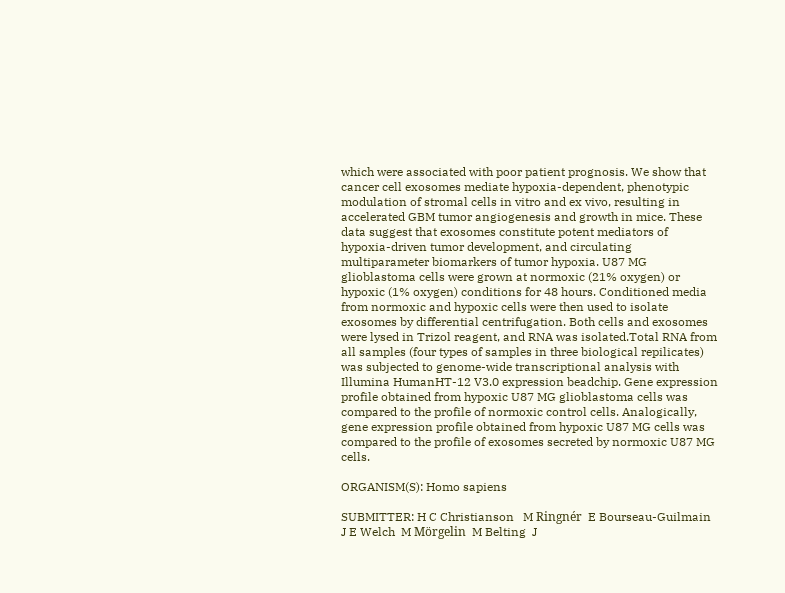which were associated with poor patient prognosis. We show that cancer cell exosomes mediate hypoxia-dependent, phenotypic modulation of stromal cells in vitro and ex vivo, resulting in accelerated GBM tumor angiogenesis and growth in mice. These data suggest that exosomes constitute potent mediators of hypoxia-driven tumor development, and circulating multiparameter biomarkers of tumor hypoxia. U87 MG glioblastoma cells were grown at normoxic (21% oxygen) or hypoxic (1% oxygen) conditions for 48 hours. Conditioned media from normoxic and hypoxic cells were then used to isolate exosomes by differential centrifugation. Both cells and exosomes were lysed in Trizol reagent, and RNA was isolated.Total RNA from all samples (four types of samples in three biological repilicates) was subjected to genome-wide transcriptional analysis with Illumina HumanHT-12 V3.0 expression beadchip. Gene expression profile obtained from hypoxic U87 MG glioblastoma cells was compared to the profile of normoxic control cells. Analogically, gene expression profile obtained from hypoxic U87 MG cells was compared to the profile of exosomes secreted by normoxic U87 MG cells.

ORGANISM(S): Homo sapiens

SUBMITTER: H C Christianson   M Ringnér  E Bourseau-Guilmain  J E Welch  M Mörgelin  M Belting  J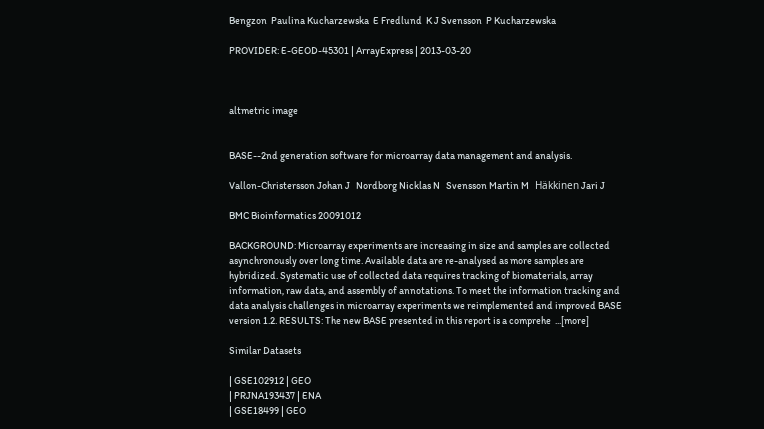Bengzon  Paulina Kucharzewska  E Fredlund  K J Svensson  P Kucharzewska

PROVIDER: E-GEOD-45301 | ArrayExpress | 2013-03-20



altmetric image


BASE--2nd generation software for microarray data management and analysis.

Vallon-Christersson Johan J   Nordborg Nicklas N   Svensson Martin M   Häkkinen Jari J

BMC Bioinformatics 20091012

BACKGROUND: Microarray experiments are increasing in size and samples are collected asynchronously over long time. Available data are re-analysed as more samples are hybridized. Systematic use of collected data requires tracking of biomaterials, array information, raw data, and assembly of annotations. To meet the information tracking and data analysis challenges in microarray experiments we reimplemented and improved BASE version 1.2. RESULTS: The new BASE presented in this report is a comprehe  ...[more]

Similar Datasets

| GSE102912 | GEO
| PRJNA193437 | ENA
| GSE18499 | GEO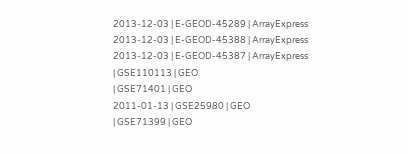2013-12-03 | E-GEOD-45289 | ArrayExpress
2013-12-03 | E-GEOD-45388 | ArrayExpress
2013-12-03 | E-GEOD-45387 | ArrayExpress
| GSE110113 | GEO
| GSE71401 | GEO
2011-01-13 | GSE25980 | GEO
| GSE71399 | GEO